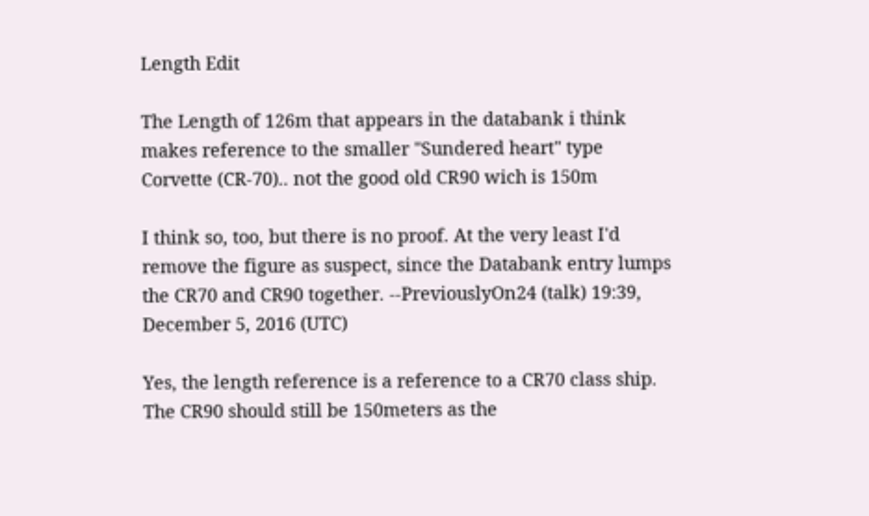Length Edit

The Length of 126m that appears in the databank i think makes reference to the smaller "Sundered heart" type Corvette (CR-70).. not the good old CR90 wich is 150m

I think so, too, but there is no proof. At the very least I'd remove the figure as suspect, since the Databank entry lumps the CR70 and CR90 together. --PreviouslyOn24 (talk) 19:39, December 5, 2016 (UTC)

Yes, the length reference is a reference to a CR70 class ship. The CR90 should still be 150meters as the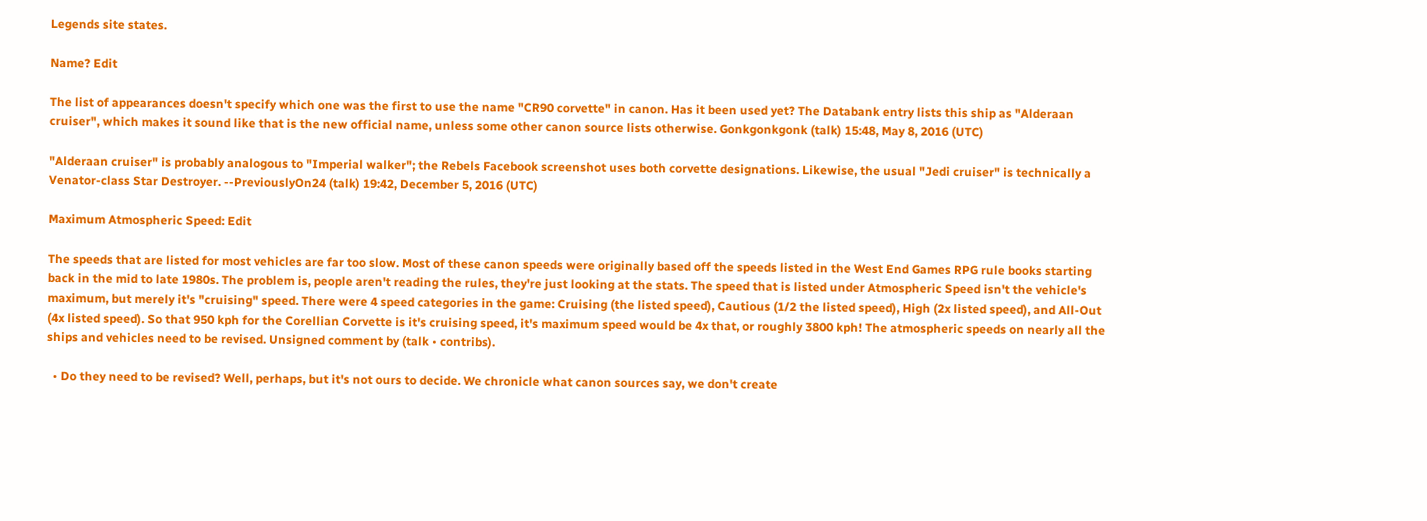Legends site states.

Name? Edit

The list of appearances doesn't specify which one was the first to use the name "CR90 corvette" in canon. Has it been used yet? The Databank entry lists this ship as "Alderaan cruiser", which makes it sound like that is the new official name, unless some other canon source lists otherwise. Gonkgonkgonk (talk) 15:48, May 8, 2016 (UTC)

"Alderaan cruiser" is probably analogous to "Imperial walker"; the Rebels Facebook screenshot uses both corvette designations. Likewise, the usual "Jedi cruiser" is technically a Venator-class Star Destroyer. --PreviouslyOn24 (talk) 19:42, December 5, 2016 (UTC)

Maximum Atmospheric Speed: Edit

The speeds that are listed for most vehicles are far too slow. Most of these canon speeds were originally based off the speeds listed in the West End Games RPG rule books starting back in the mid to late 1980s. The problem is, people aren't reading the rules, they're just looking at the stats. The speed that is listed under Atmospheric Speed isn't the vehicle's maximum, but merely it's "cruising" speed. There were 4 speed categories in the game: Cruising (the listed speed), Cautious (1/2 the listed speed), High (2x listed speed), and All-Out (4x listed speed). So that 950 kph for the Corellian Corvette is it's cruising speed, it's maximum speed would be 4x that, or roughly 3800 kph! The atmospheric speeds on nearly all the ships and vehicles need to be revised. Unsigned comment by (talk • contribs).

  • Do they need to be revised? Well, perhaps, but it's not ours to decide. We chronicle what canon sources say, we don't create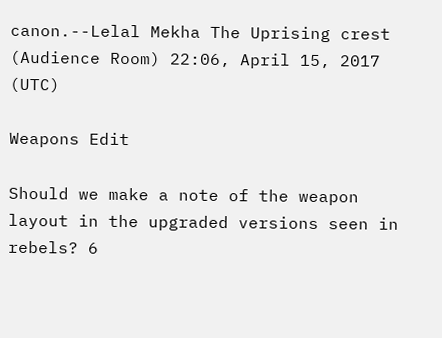canon.--Lelal Mekha The Uprising crest (Audience Room) 22:06, April 15, 2017 (UTC)

Weapons Edit

Should we make a note of the weapon layout in the upgraded versions seen in rebels? 6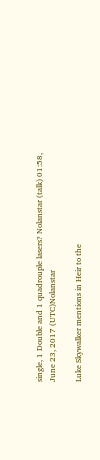single, 1 Double and 1 quadrouple lasers? Nolanstar (talk) 01:58, June 23, 2017 (UTC)Nolanstar

Luke Skywalker mentions in Heir to the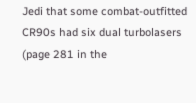Jedi that some combat-outfitted CR90s had six dual turbolasers (page 281 in the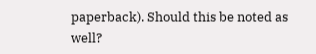paperback). Should this be noted as well?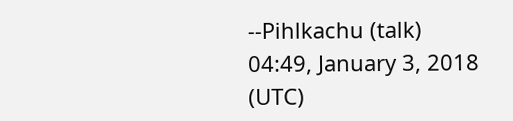--Pihlkachu (talk) 04:49, January 3, 2018 (UTC)